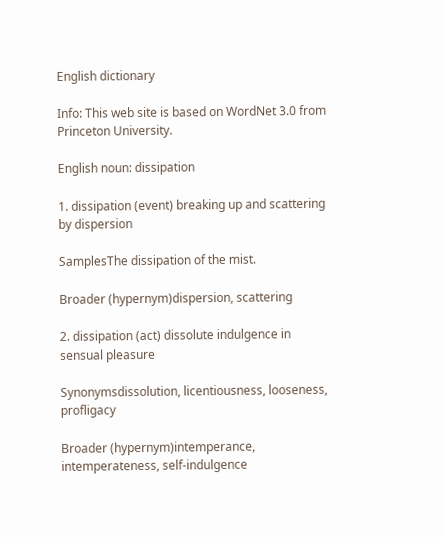English dictionary

Info: This web site is based on WordNet 3.0 from Princeton University.

English noun: dissipation

1. dissipation (event) breaking up and scattering by dispersion

SamplesThe dissipation of the mist.

Broader (hypernym)dispersion, scattering

2. dissipation (act) dissolute indulgence in sensual pleasure

Synonymsdissolution, licentiousness, looseness, profligacy

Broader (hypernym)intemperance, intemperateness, self-indulgence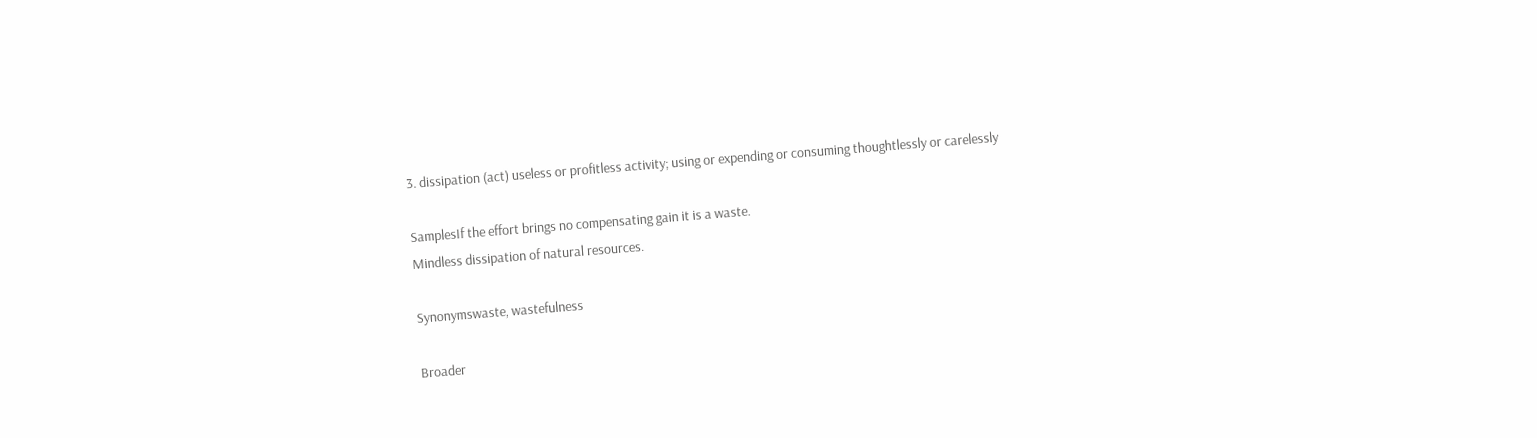3. dissipation (act) useless or profitless activity; using or expending or consuming thoughtlessly or carelessly

SamplesIf the effort brings no compensating gain it is a waste.
Mindless dissipation of natural resources.

Synonymswaste, wastefulness

Broader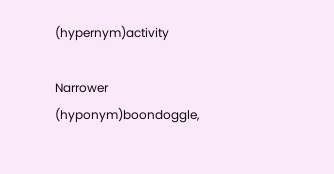(hypernym)activity

Narrower (hyponym)boondoggle,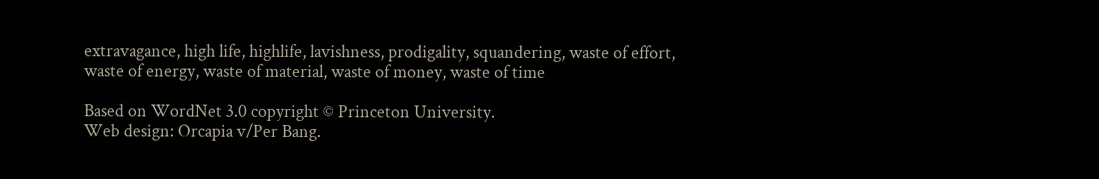extravagance, high life, highlife, lavishness, prodigality, squandering, waste of effort, waste of energy, waste of material, waste of money, waste of time

Based on WordNet 3.0 copyright © Princeton University.
Web design: Orcapia v/Per Bang.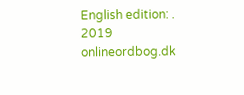English edition: .
2019 onlineordbog.dk